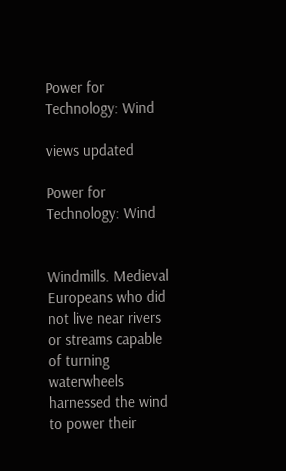Power for Technology: Wind

views updated

Power for Technology: Wind


Windmills. Medieval Europeans who did not live near rivers or streams capable of turning waterwheels harnessed the wind to power their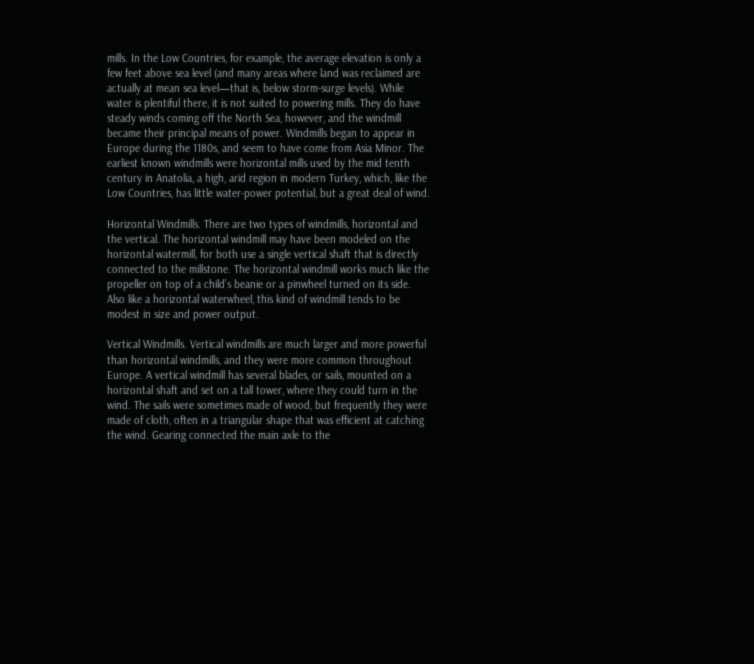mills. In the Low Countries, for example, the average elevation is only a few feet above sea level (and many areas where land was reclaimed are actually at mean sea level—that is, below storm-surge levels). While water is plentiful there, it is not suited to powering mills. They do have steady winds coming off the North Sea, however, and the windmill became their principal means of power. Windmills began to appear in Europe during the 1180s, and seem to have come from Asia Minor. The earliest known windmills were horizontal mills used by the mid tenth century in Anatolia, a high, arid region in modern Turkey, which, like the Low Countries, has little water-power potential, but a great deal of wind.

Horizontal Windmills. There are two types of windmills, horizontal and the vertical. The horizontal windmill may have been modeled on the horizontal watermill, for both use a single vertical shaft that is directly connected to the millstone. The horizontal windmill works much like the propeller on top of a child’s beanie or a pinwheel turned on its side. Also like a horizontal waterwheel, this kind of windmill tends to be modest in size and power output.

Vertical Windmills. Vertical windmills are much larger and more powerful than horizontal windmills, and they were more common throughout Europe. A vertical windmill has several blades, or sails, mounted on a horizontal shaft and set on a tall tower, where they could turn in the wind. The sails were sometimes made of wood, but frequently they were made of cloth, often in a triangular shape that was efficient at catching the wind. Gearing connected the main axle to the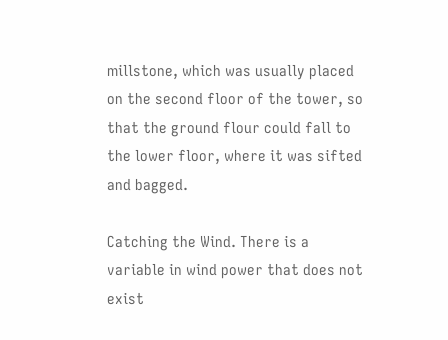millstone, which was usually placed on the second floor of the tower, so that the ground flour could fall to the lower floor, where it was sifted and bagged.

Catching the Wind. There is a variable in wind power that does not exist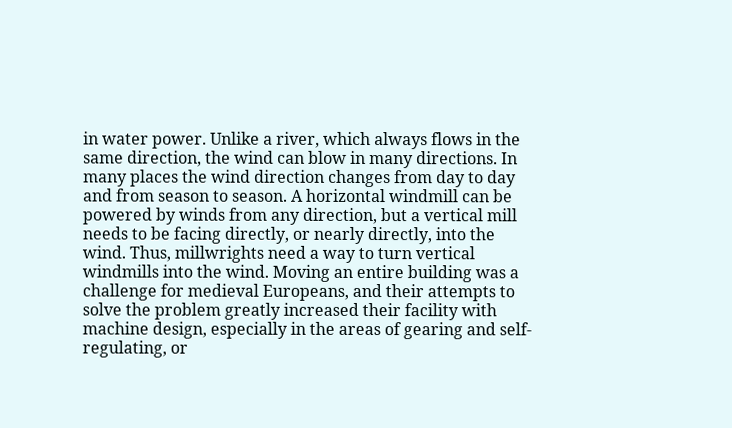in water power. Unlike a river, which always flows in the same direction, the wind can blow in many directions. In many places the wind direction changes from day to day and from season to season. A horizontal windmill can be powered by winds from any direction, but a vertical mill needs to be facing directly, or nearly directly, into the wind. Thus, millwrights need a way to turn vertical windmills into the wind. Moving an entire building was a challenge for medieval Europeans, and their attempts to solve the problem greatly increased their facility with machine design, especially in the areas of gearing and self-regulating, or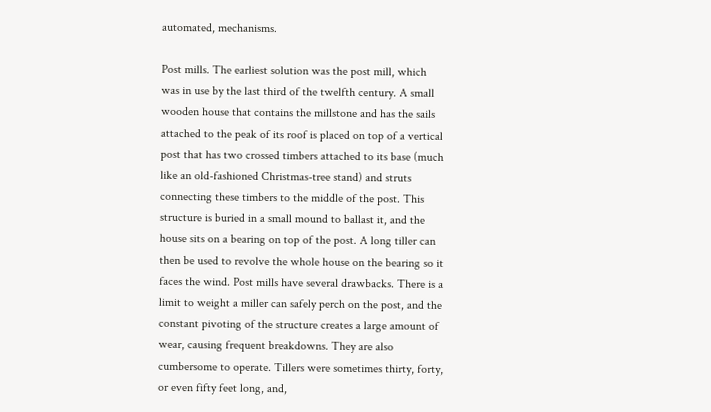automated, mechanisms.

Post mills. The earliest solution was the post mill, which was in use by the last third of the twelfth century. A small wooden house that contains the millstone and has the sails attached to the peak of its roof is placed on top of a vertical post that has two crossed timbers attached to its base (much like an old-fashioned Christmas-tree stand) and struts connecting these timbers to the middle of the post. This structure is buried in a small mound to ballast it, and the house sits on a bearing on top of the post. A long tiller can then be used to revolve the whole house on the bearing so it faces the wind. Post mills have several drawbacks. There is a limit to weight a miller can safely perch on the post, and the constant pivoting of the structure creates a large amount of wear, causing frequent breakdowns. They are also cumbersome to operate. Tillers were sometimes thirty, forty, or even fifty feet long, and,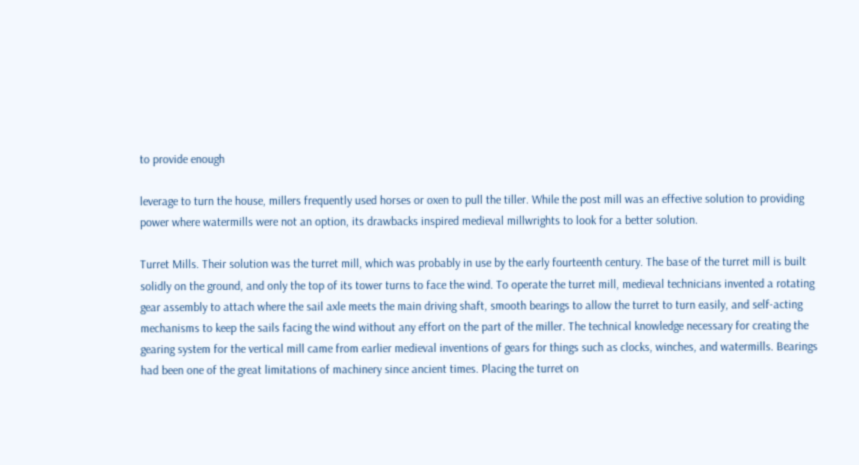to provide enough

leverage to turn the house, millers frequently used horses or oxen to pull the tiller. While the post mill was an effective solution to providing power where watermills were not an option, its drawbacks inspired medieval millwrights to look for a better solution.

Turret Mills. Their solution was the turret mill, which was probably in use by the early fourteenth century. The base of the turret mill is built solidly on the ground, and only the top of its tower turns to face the wind. To operate the turret mill, medieval technicians invented a rotating gear assembly to attach where the sail axle meets the main driving shaft, smooth bearings to allow the turret to turn easily, and self-acting mechanisms to keep the sails facing the wind without any effort on the part of the miller. The technical knowledge necessary for creating the gearing system for the vertical mill came from earlier medieval inventions of gears for things such as clocks, winches, and watermills. Bearings had been one of the great limitations of machinery since ancient times. Placing the turret on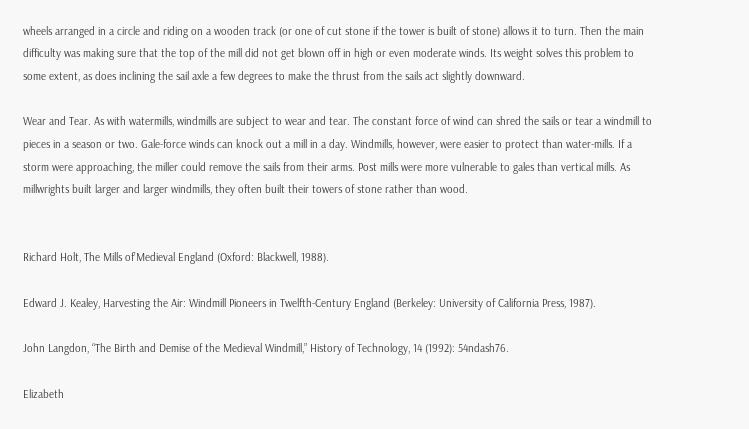wheels arranged in a circle and riding on a wooden track (or one of cut stone if the tower is built of stone) allows it to turn. Then the main difficulty was making sure that the top of the mill did not get blown off in high or even moderate winds. Its weight solves this problem to some extent, as does inclining the sail axle a few degrees to make the thrust from the sails act slightly downward.

Wear and Tear. As with watermills, windmills are subject to wear and tear. The constant force of wind can shred the sails or tear a windmill to pieces in a season or two. Gale-force winds can knock out a mill in a day. Windmills, however, were easier to protect than water-mills. If a storm were approaching, the miller could remove the sails from their arms. Post mills were more vulnerable to gales than vertical mills. As millwrights built larger and larger windmills, they often built their towers of stone rather than wood.


Richard Holt, The Mills of’Medieval England (Oxford: Blackwell, 1988).

Edward J. Kealey, Harvesting the Air: Windmill Pioneers in Twelfth-Century England (Berkeley: University of California Press, 1987).

John Langdon, “The Birth and Demise of the Medieval Windmill,” History of Technology, 14 (1992): 54ndash76.

Elizabeth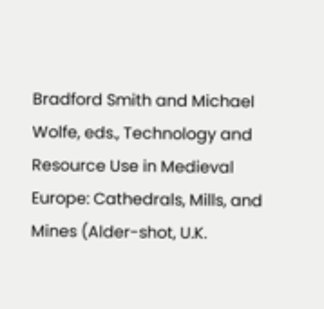Bradford Smith and Michael Wolfe, eds., Technology and Resource Use in Medieval Europe: Cathedrals, Mills, and Mines (Alder-shot, U.K.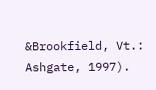&Brookfield, Vt.: Ashgate, 1997).